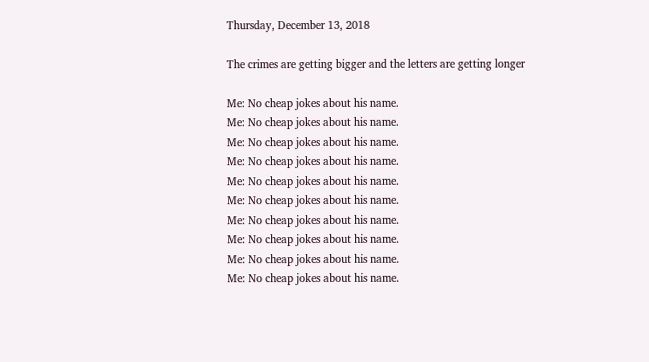Thursday, December 13, 2018

The crimes are getting bigger and the letters are getting longer

Me: No cheap jokes about his name.
Me: No cheap jokes about his name.
Me: No cheap jokes about his name.
Me: No cheap jokes about his name.
Me: No cheap jokes about his name.
Me: No cheap jokes about his name.
Me: No cheap jokes about his name.
Me: No cheap jokes about his name.
Me: No cheap jokes about his name.
Me: No cheap jokes about his name.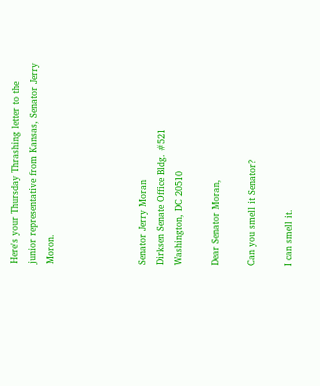Here's your Thursday Thrashing letter to the junior representative from Kansas, Senator Jerry Moron.




Senator Jerry Moran
Dirksen Senate Office Bldg. #521
Washington, DC 20510

Dear Senator Moran,

Can you smell it Senator?

I can smell it.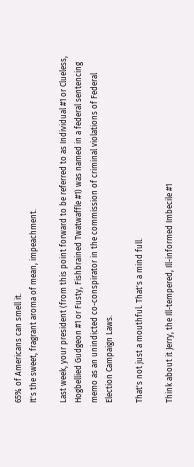65% of Americans can smell it.
It's the sweet, fragrant aroma of mean, impeachment.

Last week, your president (from this point forward to be referred to as Individual #1 or Clueless, Hogbellied Gudgeon #1 or Fusty, Fishbrained Twatwaffle #1) was named in a federal sentencing memo as an unindicted co-conspirator in the commission of criminal violations of Federal Election Campaign Laws.

That's not just a mouthful. That's a mind full.

Think about it Jerry, the Ill-tempered, Ill-informed Imbecile #1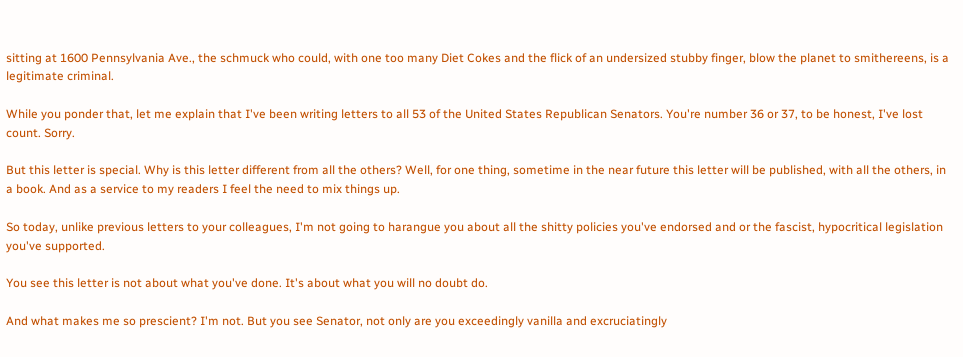sitting at 1600 Pennsylvania Ave., the schmuck who could, with one too many Diet Cokes and the flick of an undersized stubby finger, blow the planet to smithereens, is a legitimate criminal.

While you ponder that, let me explain that I've been writing letters to all 53 of the United States Republican Senators. You're number 36 or 37, to be honest, I've lost count. Sorry.

But this letter is special. Why is this letter different from all the others? Well, for one thing, sometime in the near future this letter will be published, with all the others, in a book. And as a service to my readers I feel the need to mix things up.

So today, unlike previous letters to your colleagues, I'm not going to harangue you about all the shitty policies you've endorsed and or the fascist, hypocritical legislation you've supported.

You see this letter is not about what you've done. It's about what you will no doubt do.

And what makes me so prescient? I'm not. But you see Senator, not only are you exceedingly vanilla and excruciatingly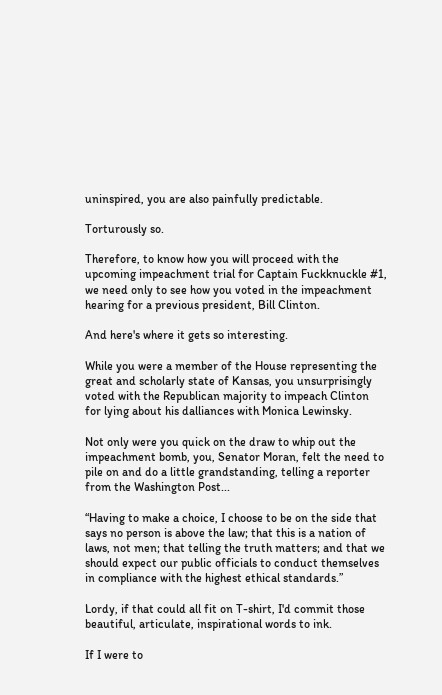uninspired, you are also painfully predictable.

Torturously so.

Therefore, to know how you will proceed with the upcoming impeachment trial for Captain Fuckknuckle #1, we need only to see how you voted in the impeachment hearing for a previous president, Bill Clinton.

And here's where it gets so interesting.

While you were a member of the House representing the great and scholarly state of Kansas, you unsurprisingly voted with the Republican majority to impeach Clinton for lying about his dalliances with Monica Lewinsky.

Not only were you quick on the draw to whip out the impeachment bomb, you, Senator Moran, felt the need to pile on and do a little grandstanding, telling a reporter from the Washington Post...

“Having to make a choice, I choose to be on the side that says no person is above the law; that this is a nation of laws, not men; that telling the truth matters; and that we should expect our public officials to conduct themselves in compliance with the highest ethical standards.”

Lordy, if that could all fit on T-shirt, I'd commit those beautiful, articulate, inspirational words to ink.

If I were to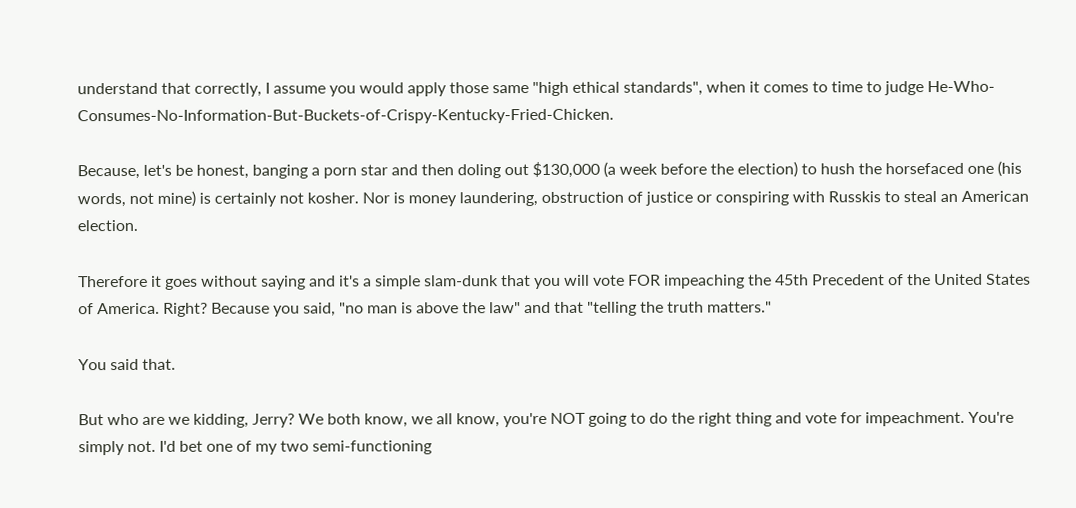understand that correctly, I assume you would apply those same "high ethical standards", when it comes to time to judge He-Who-Consumes-No-Information-But-Buckets-of-Crispy-Kentucky-Fried-Chicken.

Because, let's be honest, banging a porn star and then doling out $130,000 (a week before the election) to hush the horsefaced one (his words, not mine) is certainly not kosher. Nor is money laundering, obstruction of justice or conspiring with Russkis to steal an American election.

Therefore it goes without saying and it's a simple slam-dunk that you will vote FOR impeaching the 45th Precedent of the United States of America. Right? Because you said, "no man is above the law" and that "telling the truth matters."

You said that.

But who are we kidding, Jerry? We both know, we all know, you're NOT going to do the right thing and vote for impeachment. You're simply not. I'd bet one of my two semi-functioning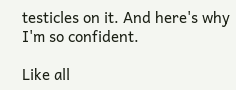testicles on it. And here's why I'm so confident.

Like all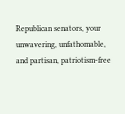Republican senators, your unwavering, unfathomable, and partisan, patriotism-free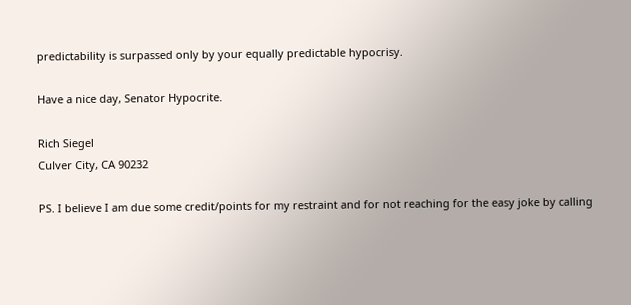predictability is surpassed only by your equally predictable hypocrisy.

Have a nice day, Senator Hypocrite.

Rich Siegel
Culver City, CA 90232

PS. I believe I am due some credit/points for my restraint and for not reaching for the easy joke by calling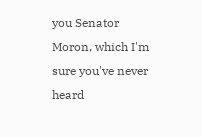you Senator Moron, which I'm sure you've never heard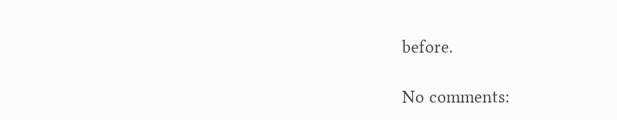before.

No comments: